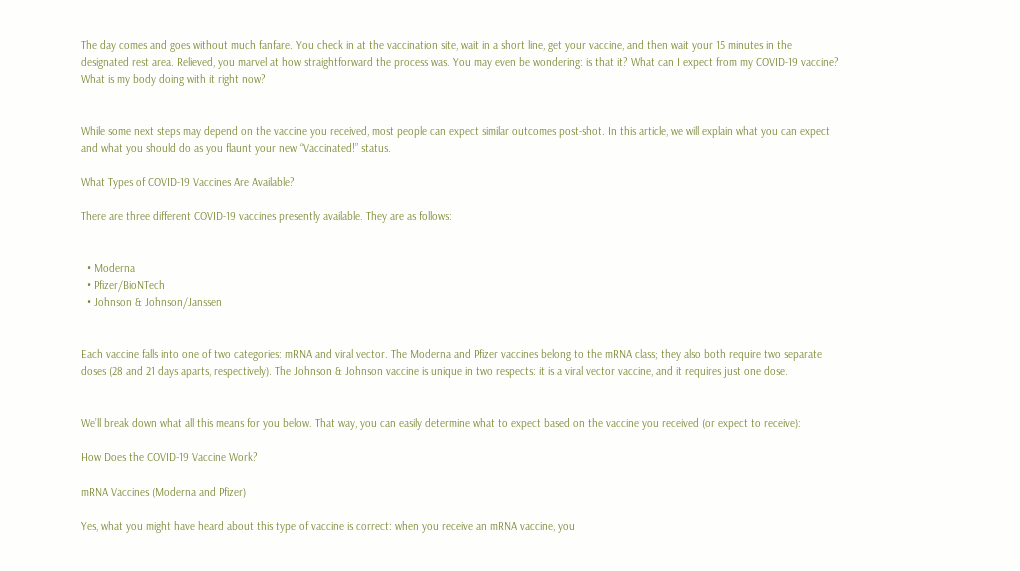The day comes and goes without much fanfare. You check in at the vaccination site, wait in a short line, get your vaccine, and then wait your 15 minutes in the designated rest area. Relieved, you marvel at how straightforward the process was. You may even be wondering: is that it? What can I expect from my COVID-19 vaccine? What is my body doing with it right now?


While some next steps may depend on the vaccine you received, most people can expect similar outcomes post-shot. In this article, we will explain what you can expect and what you should do as you flaunt your new “Vaccinated!” status.

What Types of COVID-19 Vaccines Are Available?

There are three different COVID-19 vaccines presently available. They are as follows:


  • Moderna
  • Pfizer/BioNTech
  • Johnson & Johnson/Janssen


Each vaccine falls into one of two categories: mRNA and viral vector. The Moderna and Pfizer vaccines belong to the mRNA class; they also both require two separate doses (28 and 21 days aparts, respectively). The Johnson & Johnson vaccine is unique in two respects: it is a viral vector vaccine, and it requires just one dose.


We’ll break down what all this means for you below. That way, you can easily determine what to expect based on the vaccine you received (or expect to receive):

How Does the COVID-19 Vaccine Work?

mRNA Vaccines (Moderna and Pfizer)

Yes, what you might have heard about this type of vaccine is correct: when you receive an mRNA vaccine, you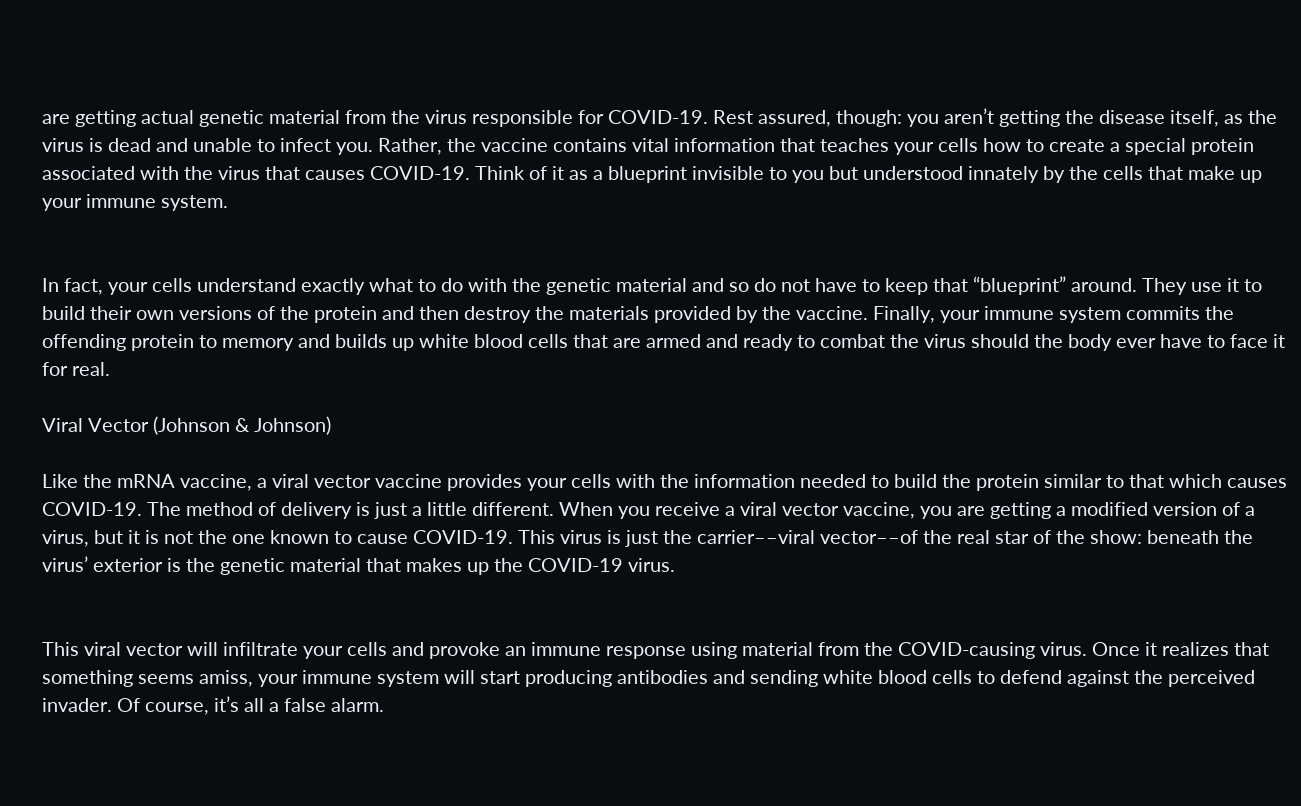are getting actual genetic material from the virus responsible for COVID-19. Rest assured, though: you aren’t getting the disease itself, as the virus is dead and unable to infect you. Rather, the vaccine contains vital information that teaches your cells how to create a special protein associated with the virus that causes COVID-19. Think of it as a blueprint invisible to you but understood innately by the cells that make up your immune system.


In fact, your cells understand exactly what to do with the genetic material and so do not have to keep that “blueprint” around. They use it to build their own versions of the protein and then destroy the materials provided by the vaccine. Finally, your immune system commits the offending protein to memory and builds up white blood cells that are armed and ready to combat the virus should the body ever have to face it for real.

Viral Vector (Johnson & Johnson)

Like the mRNA vaccine, a viral vector vaccine provides your cells with the information needed to build the protein similar to that which causes COVID-19. The method of delivery is just a little different. When you receive a viral vector vaccine, you are getting a modified version of a virus, but it is not the one known to cause COVID-19. This virus is just the carrier––viral vector––of the real star of the show: beneath the virus’ exterior is the genetic material that makes up the COVID-19 virus.


This viral vector will infiltrate your cells and provoke an immune response using material from the COVID-causing virus. Once it realizes that something seems amiss, your immune system will start producing antibodies and sending white blood cells to defend against the perceived invader. Of course, it’s all a false alarm.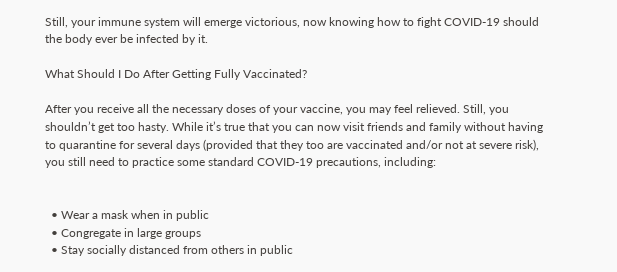Still, your immune system will emerge victorious, now knowing how to fight COVID-19 should the body ever be infected by it.

What Should I Do After Getting Fully Vaccinated?

After you receive all the necessary doses of your vaccine, you may feel relieved. Still, you shouldn’t get too hasty. While it’s true that you can now visit friends and family without having to quarantine for several days (provided that they too are vaccinated and/or not at severe risk), you still need to practice some standard COVID-19 precautions, including:


  • Wear a mask when in public
  • Congregate in large groups
  • Stay socially distanced from others in public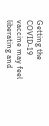Getting the COVID-19 vaccine may feel liberating and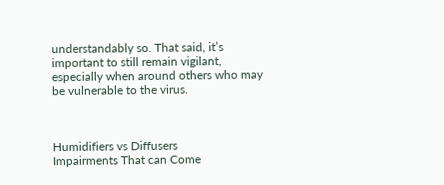understandably so. That said, it’s important to still remain vigilant, especially when around others who may be vulnerable to the virus.



Humidifiers vs Diffusers
Impairments That can Come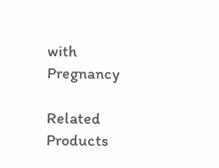with Pregnancy

Related Products